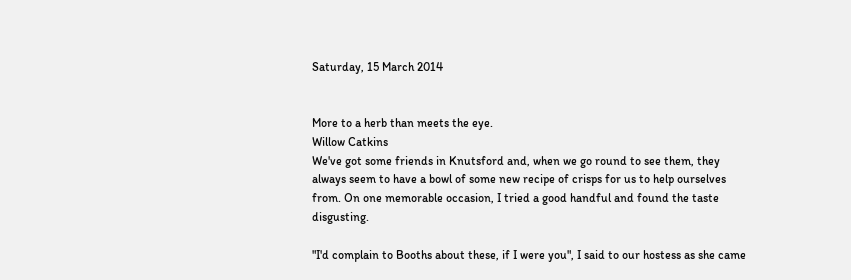Saturday, 15 March 2014


More to a herb than meets the eye.
Willow Catkins
We've got some friends in Knutsford and, when we go round to see them, they always seem to have a bowl of some new recipe of crisps for us to help ourselves from. On one memorable occasion, I tried a good handful and found the taste disgusting.

"I'd complain to Booths about these, if I were you", I said to our hostess as she came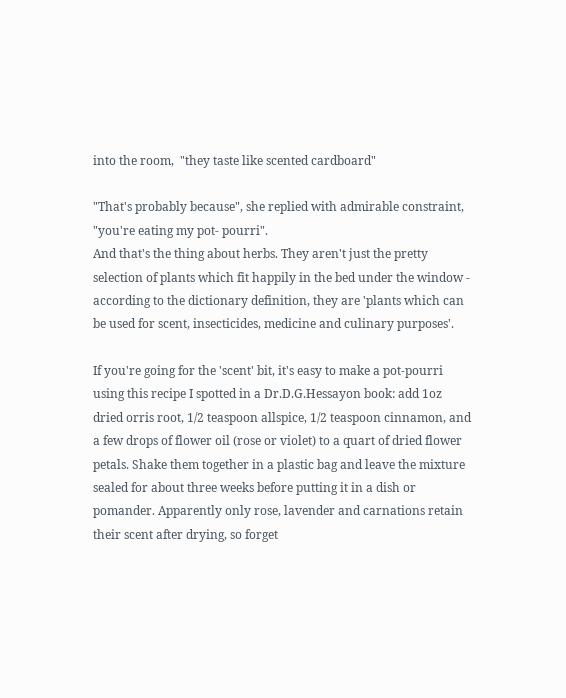into the room,  "they taste like scented cardboard"

"That's probably because", she replied with admirable constraint, "you're eating my pot- pourri".
And that's the thing about herbs. They aren't just the pretty selection of plants which fit happily in the bed under the window - according to the dictionary definition, they are 'plants which can be used for scent, insecticides, medicine and culinary purposes'.

If you're going for the 'scent' bit, it's easy to make a pot-pourri using this recipe I spotted in a Dr.D.G.Hessayon book: add 1oz dried orris root, 1/2 teaspoon allspice, 1/2 teaspoon cinnamon, and a few drops of flower oil (rose or violet) to a quart of dried flower petals. Shake them together in a plastic bag and leave the mixture sealed for about three weeks before putting it in a dish or pomander. Apparently only rose, lavender and carnations retain their scent after drying, so forget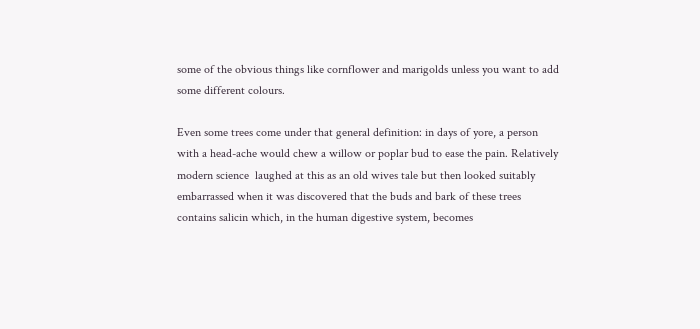some of the obvious things like cornflower and marigolds unless you want to add some different colours.

Even some trees come under that general definition: in days of yore, a person with a head-ache would chew a willow or poplar bud to ease the pain. Relatively modern science  laughed at this as an old wives tale but then looked suitably embarrassed when it was discovered that the buds and bark of these trees contains salicin which, in the human digestive system, becomes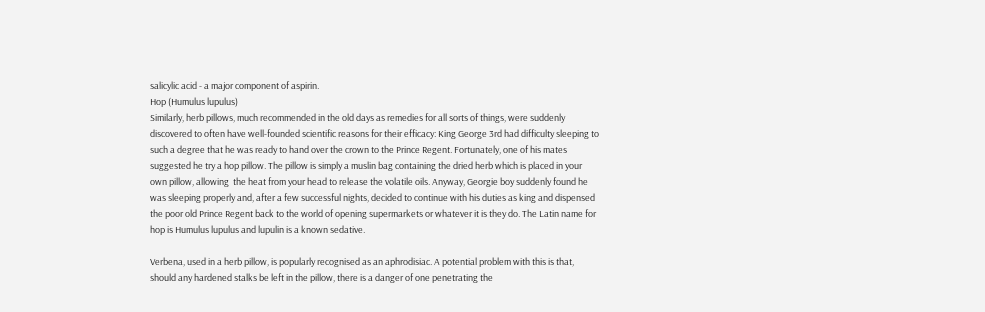salicylic acid - a major component of aspirin.
Hop (Humulus lupulus)
Similarly, herb pillows, much recommended in the old days as remedies for all sorts of things, were suddenly discovered to often have well-founded scientific reasons for their efficacy: King George 3rd had difficulty sleeping to such a degree that he was ready to hand over the crown to the Prince Regent. Fortunately, one of his mates suggested he try a hop pillow. The pillow is simply a muslin bag containing the dried herb which is placed in your own pillow, allowing  the heat from your head to release the volatile oils. Anyway, Georgie boy suddenly found he was sleeping properly and, after a few successful nights, decided to continue with his duties as king and dispensed the poor old Prince Regent back to the world of opening supermarkets or whatever it is they do. The Latin name for hop is Humulus lupulus and lupulin is a known sedative.

Verbena, used in a herb pillow, is popularly recognised as an aphrodisiac. A potential problem with this is that, should any hardened stalks be left in the pillow, there is a danger of one penetrating the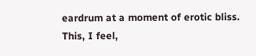eardrum at a moment of erotic bliss. This, I feel,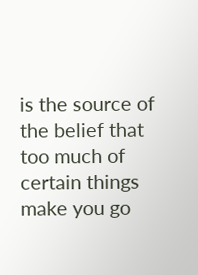is the source of the belief that too much of certain things make you go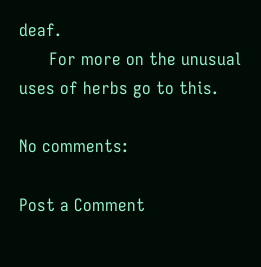deaf.
      For more on the unusual uses of herbs go to this.

No comments:

Post a Comment